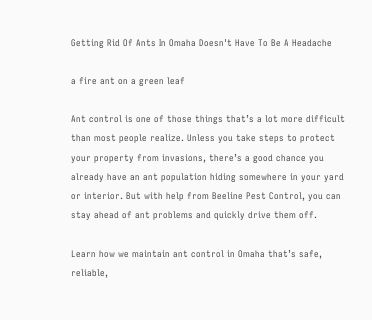Getting Rid Of Ants In Omaha Doesn't Have To Be A Headache

a fire ant on a green leaf

Ant control is one of those things that’s a lot more difficult than most people realize. Unless you take steps to protect your property from invasions, there’s a good chance you already have an ant population hiding somewhere in your yard or interior. But with help from Beeline Pest Control, you can stay ahead of ant problems and quickly drive them off.

Learn how we maintain ant control in Omaha that’s safe, reliable,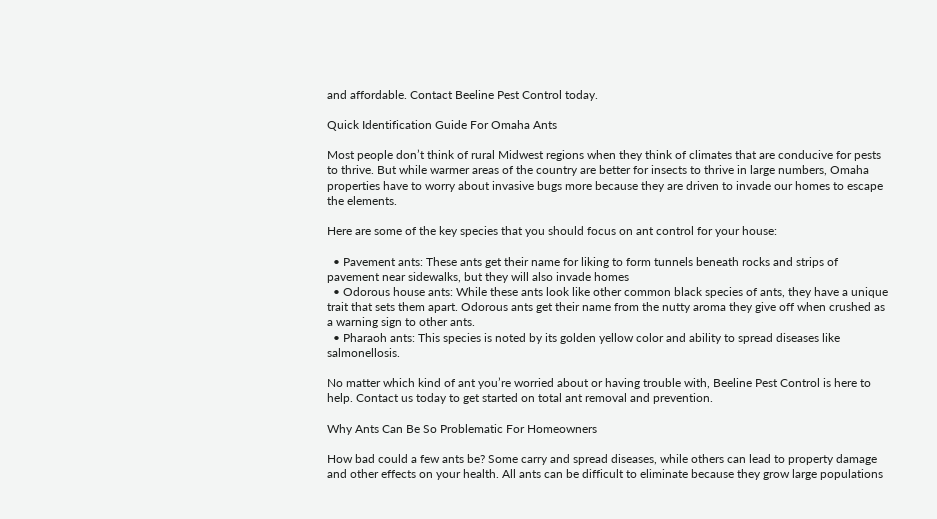and affordable. Contact Beeline Pest Control today.

Quick Identification Guide For Omaha Ants

Most people don’t think of rural Midwest regions when they think of climates that are conducive for pests to thrive. But while warmer areas of the country are better for insects to thrive in large numbers, Omaha properties have to worry about invasive bugs more because they are driven to invade our homes to escape the elements.

Here are some of the key species that you should focus on ant control for your house:

  • Pavement ants: These ants get their name for liking to form tunnels beneath rocks and strips of pavement near sidewalks, but they will also invade homes
  • Odorous house ants: While these ants look like other common black species of ants, they have a unique trait that sets them apart. Odorous ants get their name from the nutty aroma they give off when crushed as a warning sign to other ants.
  • Pharaoh ants: This species is noted by its golden yellow color and ability to spread diseases like salmonellosis.

No matter which kind of ant you’re worried about or having trouble with, Beeline Pest Control is here to help. Contact us today to get started on total ant removal and prevention.

Why Ants Can Be So Problematic For Homeowners

How bad could a few ants be? Some carry and spread diseases, while others can lead to property damage and other effects on your health. All ants can be difficult to eliminate because they grow large populations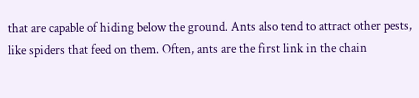that are capable of hiding below the ground. Ants also tend to attract other pests, like spiders that feed on them. Often, ants are the first link in the chain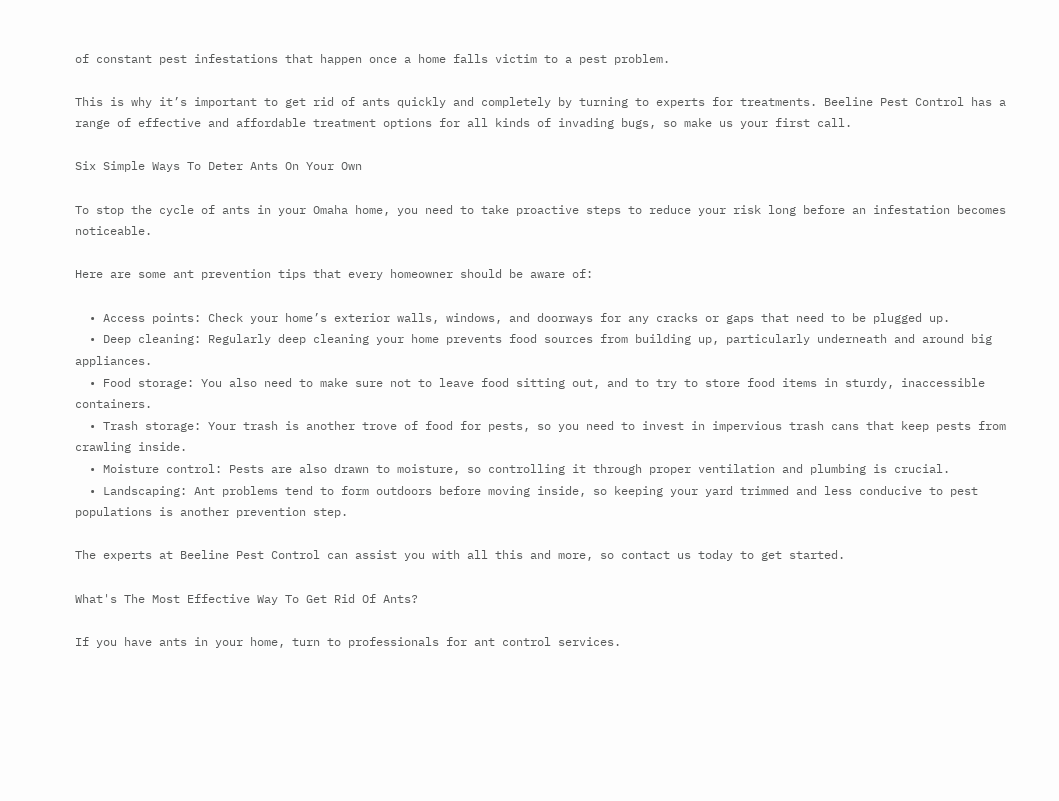of constant pest infestations that happen once a home falls victim to a pest problem.

This is why it’s important to get rid of ants quickly and completely by turning to experts for treatments. Beeline Pest Control has a range of effective and affordable treatment options for all kinds of invading bugs, so make us your first call.

Six Simple Ways To Deter Ants On Your Own

To stop the cycle of ants in your Omaha home, you need to take proactive steps to reduce your risk long before an infestation becomes noticeable.

Here are some ant prevention tips that every homeowner should be aware of:

  • Access points: Check your home’s exterior walls, windows, and doorways for any cracks or gaps that need to be plugged up.
  • Deep cleaning: Regularly deep cleaning your home prevents food sources from building up, particularly underneath and around big appliances.
  • Food storage: You also need to make sure not to leave food sitting out, and to try to store food items in sturdy, inaccessible containers.
  • Trash storage: Your trash is another trove of food for pests, so you need to invest in impervious trash cans that keep pests from crawling inside.
  • Moisture control: Pests are also drawn to moisture, so controlling it through proper ventilation and plumbing is crucial.
  • Landscaping: Ant problems tend to form outdoors before moving inside, so keeping your yard trimmed and less conducive to pest populations is another prevention step.

The experts at Beeline Pest Control can assist you with all this and more, so contact us today to get started.

What's The Most Effective Way To Get Rid Of Ants?

If you have ants in your home, turn to professionals for ant control services.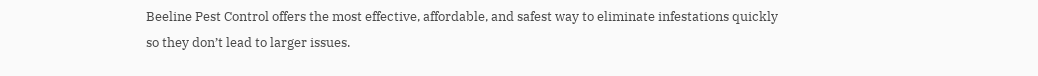Beeline Pest Control offers the most effective, affordable, and safest way to eliminate infestations quickly so they don’t lead to larger issues.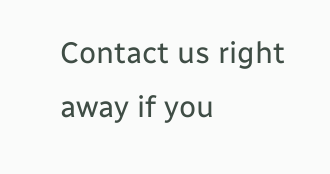Contact us right away if you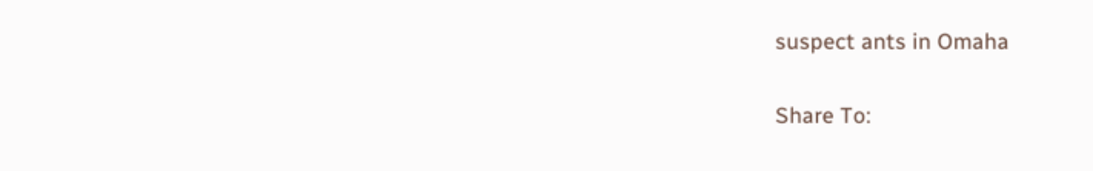suspect ants in Omaha

Share To: